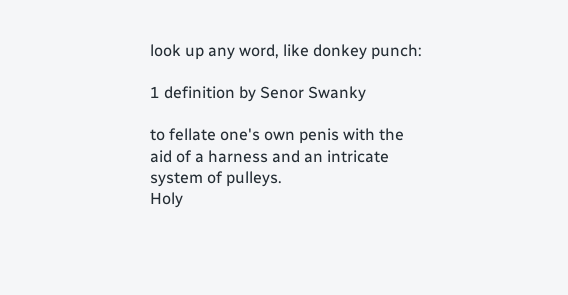look up any word, like donkey punch:

1 definition by Senor Swanky

to fellate one's own penis with the aid of a harness and an intricate system of pulleys.
Holy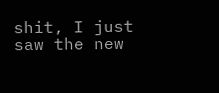shit, I just saw the new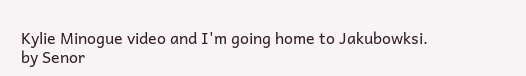Kylie Minogue video and I'm going home to Jakubowksi.
by Senor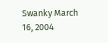Swanky March 16, 2004